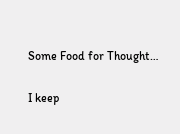Some Food for Thought…

I keep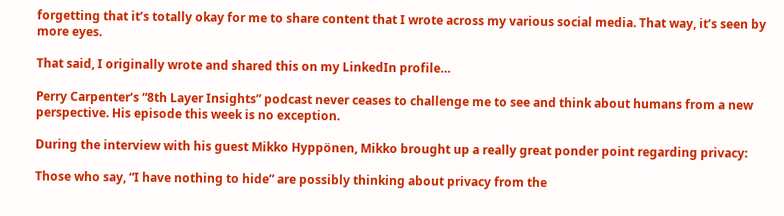forgetting that it’s totally okay for me to share content that I wrote across my various social media. That way, it’s seen by more eyes.

That said, I originally wrote and shared this on my LinkedIn profile…

Perry Carpenter‘s “8th Layer Insights” podcast never ceases to challenge me to see and think about humans from a new perspective. His episode this week is no exception.

During the interview with his guest Mikko Hyppönen, Mikko brought up a really great ponder point regarding privacy:

Those who say, “I have nothing to hide” are possibly thinking about privacy from the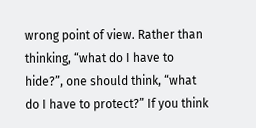wrong point of view. Rather than thinking, “what do I have to hide?”, one should think, “what do I have to protect?” If you think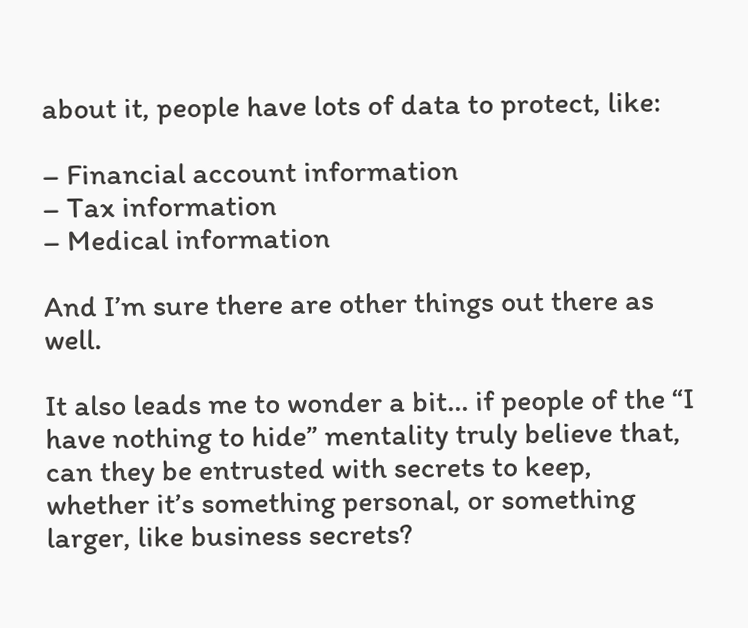about it, people have lots of data to protect, like:

– Financial account information
– Tax information
– Medical information

And I’m sure there are other things out there as well.

It also leads me to wonder a bit… if people of the “I have nothing to hide” mentality truly believe that, can they be entrusted with secrets to keep, whether it’s something personal, or something larger, like business secrets?